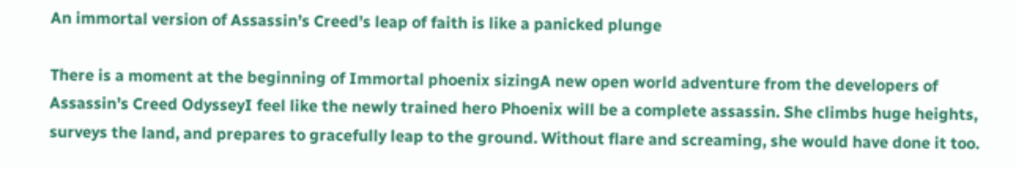An immortal version of Assassin’s Creed’s leap of faith is like a panicked plunge

There is a moment at the beginning of Immortal phoenix sizingA new open world adventure from the developers of Assassin’s Creed OdysseyI feel like the newly trained hero Phoenix will be a complete assassin. She climbs huge heights, surveys the land, and prepares to gracefully leap to the ground. Without flare and screaming, she would have done it too.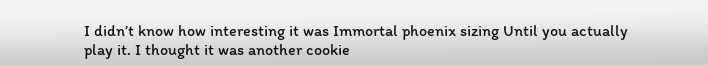I didn’t know how interesting it was Immortal phoenix sizing Until you actually play it. I thought it was another cookie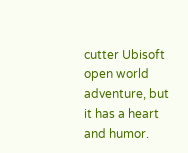cutter Ubisoft open world adventure, but it has a heart and humor.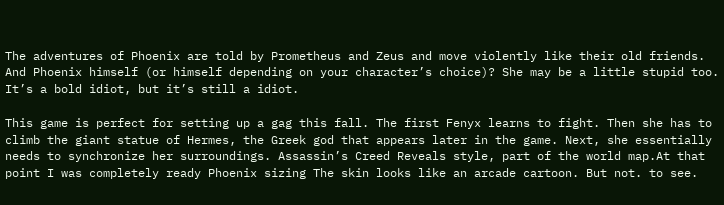The adventures of Phoenix are told by Prometheus and Zeus and move violently like their old friends. And Phoenix himself (or himself depending on your character’s choice)? She may be a little stupid too. It’s a bold idiot, but it’s still a idiot.

This game is perfect for setting up a gag this fall. The first Fenyx learns to fight. Then she has to climb the giant statue of Hermes, the Greek god that appears later in the game. Next, she essentially needs to synchronize her surroundings. Assassin’s Creed Reveals style, part of the world map.At that point I was completely ready Phoenix sizing The skin looks like an arcade cartoon. But not. to see.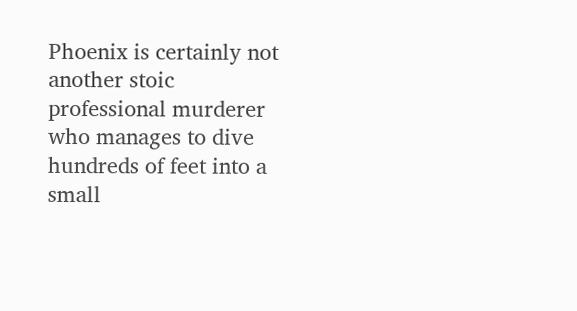Phoenix is certainly not another stoic professional murderer who manages to dive hundreds of feet into a small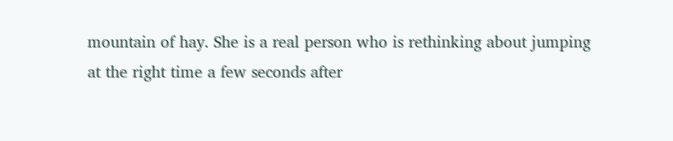mountain of hay. She is a real person who is rethinking about jumping at the right time a few seconds after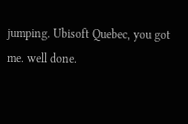jumping. Ubisoft Quebec, you got me. well done.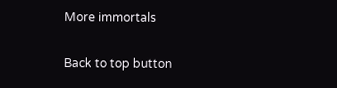More immortals

Back to top button